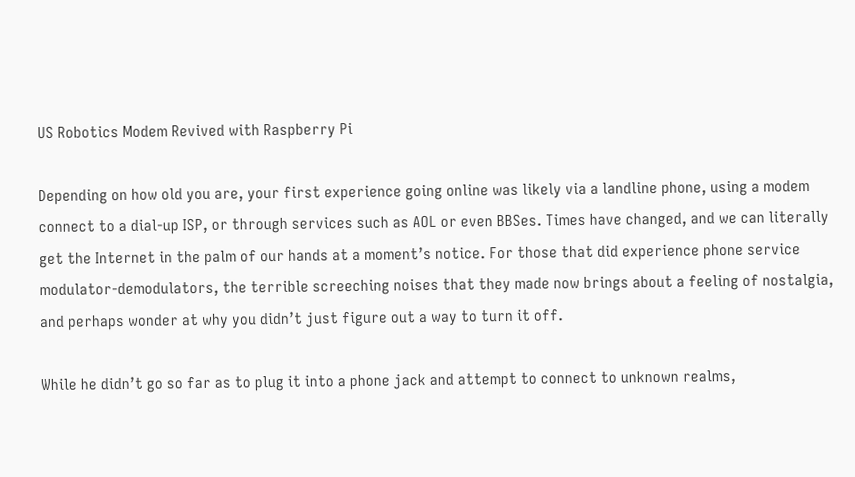US Robotics Modem Revived with Raspberry Pi

Depending on how old you are, your first experience going online was likely via a landline phone, using a modem connect to a dial-up ISP, or through services such as AOL or even BBSes. Times have changed, and we can literally get the Internet in the palm of our hands at a moment’s notice. For those that did experience phone service modulator-demodulators, the terrible screeching noises that they made now brings about a feeling of nostalgia, and perhaps wonder at why you didn’t just figure out a way to turn it off.

While he didn’t go so far as to plug it into a phone jack and attempt to connect to unknown realms,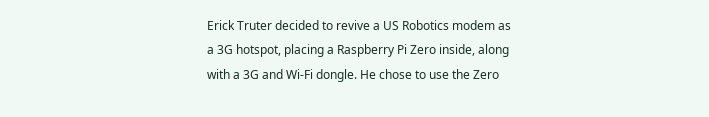Erick Truter decided to revive a US Robotics modem as a 3G hotspot, placing a Raspberry Pi Zero inside, along with a 3G and Wi-Fi dongle. He chose to use the Zero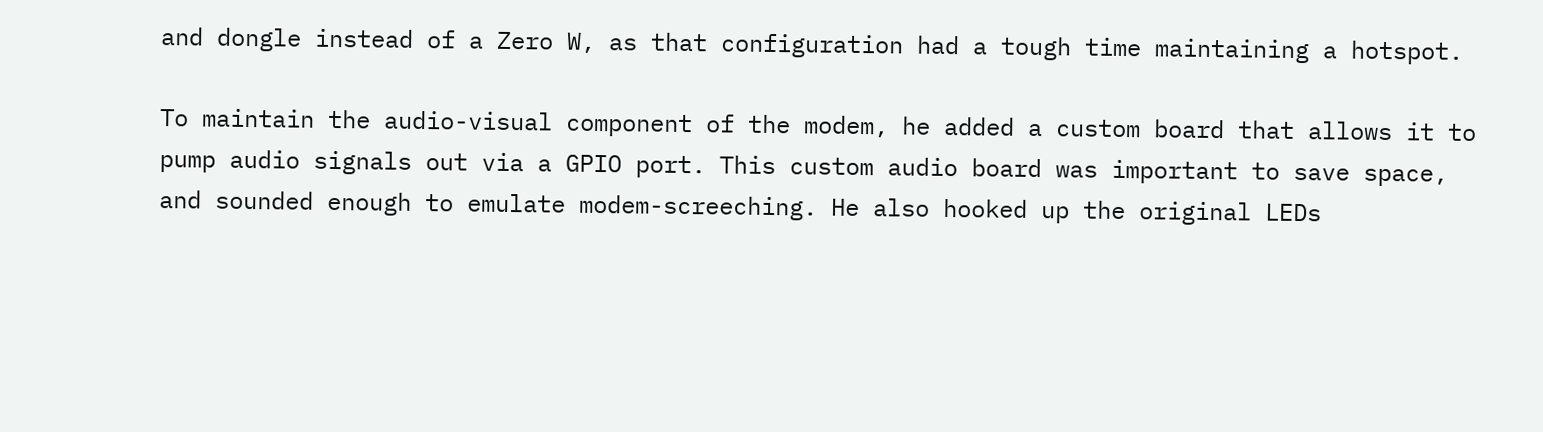and dongle instead of a Zero W, as that configuration had a tough time maintaining a hotspot.

To maintain the audio-visual component of the modem, he added a custom board that allows it to pump audio signals out via a GPIO port. This custom audio board was important to save space, and sounded enough to emulate modem-screeching. He also hooked up the original LEDs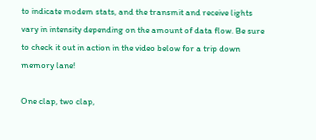to indicate modem stats, and the transmit and receive lights vary in intensity depending on the amount of data flow. Be sure to check it out in action in the video below for a trip down memory lane!

One clap, two clap,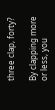three clap, forty?

By clapping more or less, you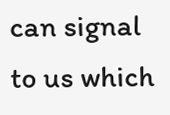can signal to us which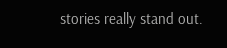stories really stand out.